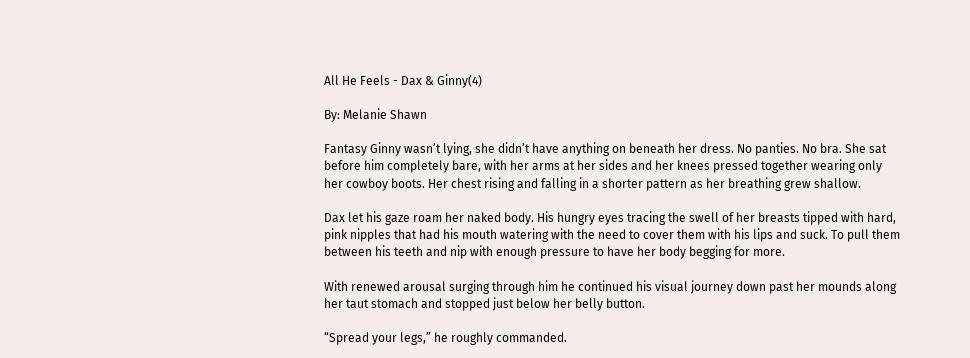All He Feels - Dax & Ginny(4)

By: Melanie Shawn

Fantasy Ginny wasn’t lying, she didn’t have anything on beneath her dress. No panties. No bra. She sat before him completely bare, with her arms at her sides and her knees pressed together wearing only her cowboy boots. Her chest rising and falling in a shorter pattern as her breathing grew shallow.

Dax let his gaze roam her naked body. His hungry eyes tracing the swell of her breasts tipped with hard, pink nipples that had his mouth watering with the need to cover them with his lips and suck. To pull them between his teeth and nip with enough pressure to have her body begging for more.

With renewed arousal surging through him he continued his visual journey down past her mounds along her taut stomach and stopped just below her belly button.

“Spread your legs,” he roughly commanded.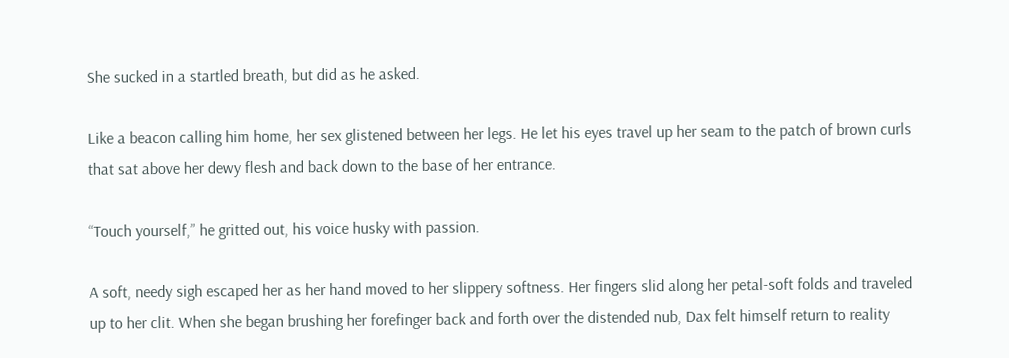She sucked in a startled breath, but did as he asked.

Like a beacon calling him home, her sex glistened between her legs. He let his eyes travel up her seam to the patch of brown curls that sat above her dewy flesh and back down to the base of her entrance.

“Touch yourself,” he gritted out, his voice husky with passion.

A soft, needy sigh escaped her as her hand moved to her slippery softness. Her fingers slid along her petal-soft folds and traveled up to her clit. When she began brushing her forefinger back and forth over the distended nub, Dax felt himself return to reality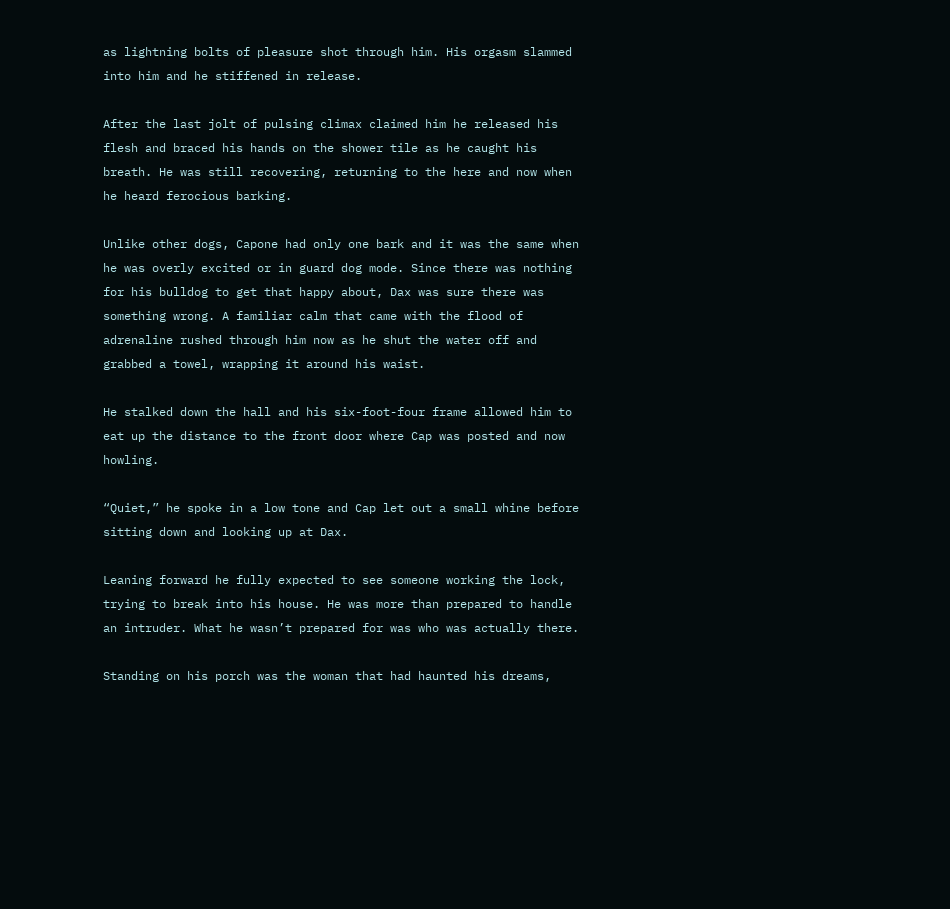as lightning bolts of pleasure shot through him. His orgasm slammed into him and he stiffened in release.

After the last jolt of pulsing climax claimed him he released his flesh and braced his hands on the shower tile as he caught his breath. He was still recovering, returning to the here and now when he heard ferocious barking.

Unlike other dogs, Capone had only one bark and it was the same when he was overly excited or in guard dog mode. Since there was nothing for his bulldog to get that happy about, Dax was sure there was something wrong. A familiar calm that came with the flood of adrenaline rushed through him now as he shut the water off and grabbed a towel, wrapping it around his waist.

He stalked down the hall and his six-foot-four frame allowed him to eat up the distance to the front door where Cap was posted and now howling.

“Quiet,” he spoke in a low tone and Cap let out a small whine before sitting down and looking up at Dax.

Leaning forward he fully expected to see someone working the lock, trying to break into his house. He was more than prepared to handle an intruder. What he wasn’t prepared for was who was actually there.

Standing on his porch was the woman that had haunted his dreams,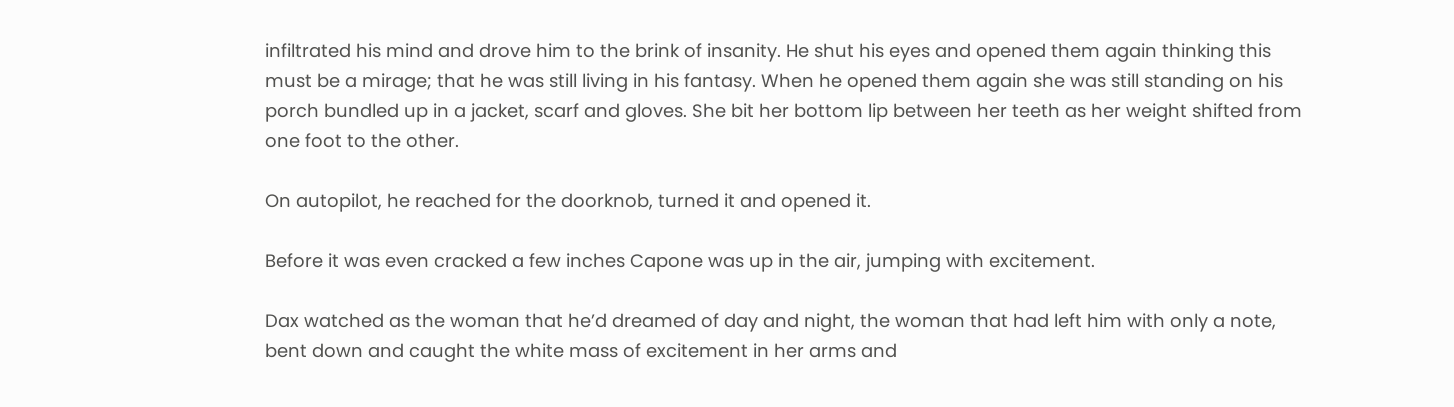infiltrated his mind and drove him to the brink of insanity. He shut his eyes and opened them again thinking this must be a mirage; that he was still living in his fantasy. When he opened them again she was still standing on his porch bundled up in a jacket, scarf and gloves. She bit her bottom lip between her teeth as her weight shifted from one foot to the other.

On autopilot, he reached for the doorknob, turned it and opened it.

Before it was even cracked a few inches Capone was up in the air, jumping with excitement.

Dax watched as the woman that he’d dreamed of day and night, the woman that had left him with only a note, bent down and caught the white mass of excitement in her arms and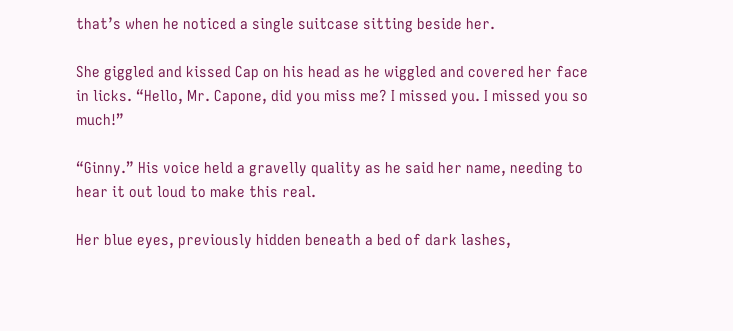that’s when he noticed a single suitcase sitting beside her.

She giggled and kissed Cap on his head as he wiggled and covered her face in licks. “Hello, Mr. Capone, did you miss me? I missed you. I missed you so much!”

“Ginny.” His voice held a gravelly quality as he said her name, needing to hear it out loud to make this real.

Her blue eyes, previously hidden beneath a bed of dark lashes,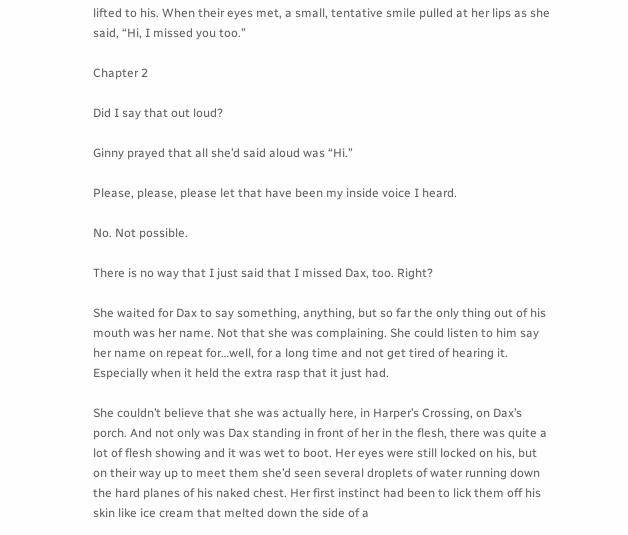lifted to his. When their eyes met, a small, tentative smile pulled at her lips as she said, “Hi, I missed you too.”

Chapter 2

Did I say that out loud?

Ginny prayed that all she’d said aloud was “Hi.”

Please, please, please let that have been my inside voice I heard.

No. Not possible.

There is no way that I just said that I missed Dax, too. Right?

She waited for Dax to say something, anything, but so far the only thing out of his mouth was her name. Not that she was complaining. She could listen to him say her name on repeat for…well, for a long time and not get tired of hearing it. Especially when it held the extra rasp that it just had.

She couldn’t believe that she was actually here, in Harper’s Crossing, on Dax’s porch. And not only was Dax standing in front of her in the flesh, there was quite a lot of flesh showing and it was wet to boot. Her eyes were still locked on his, but on their way up to meet them she’d seen several droplets of water running down the hard planes of his naked chest. Her first instinct had been to lick them off his skin like ice cream that melted down the side of a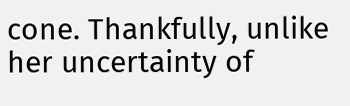cone. Thankfully, unlike her uncertainty of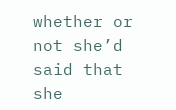whether or not she’d said that she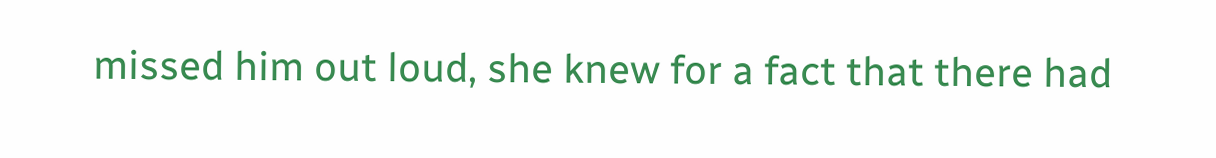missed him out loud, she knew for a fact that there had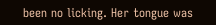been no licking. Her tongue was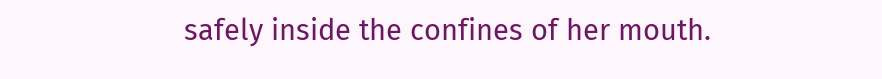safely inside the confines of her mouth.